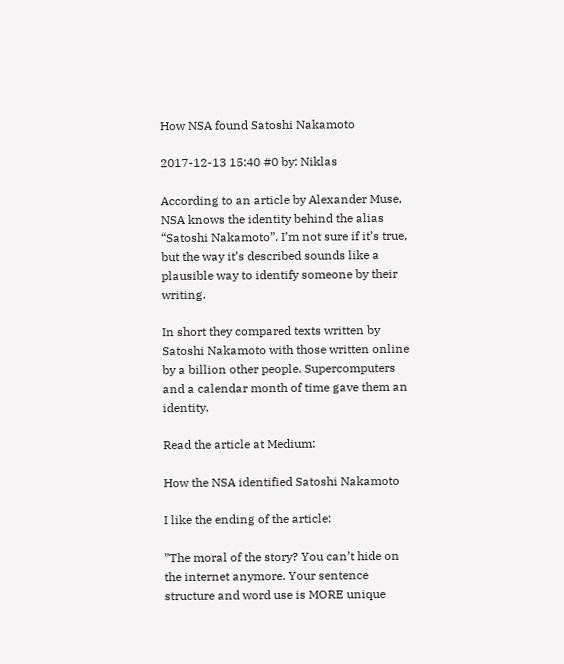How NSA found Satoshi Nakamoto

2017-12-13 15:40 #0 by: Niklas

According to an article by Alexander Muse, NSA knows the identity behind the alias “Satoshi Nakamoto”. I’m not sure if it’s true, but the way it’s described sounds like a plausible way to identify someone by their writing.

In short they compared texts written by Satoshi Nakamoto with those written online by a billion other people. Supercomputers and a calendar month of time gave them an identity.

Read the article at Medium:

How the NSA identified Satoshi Nakamoto

I like the ending of the article:

”The moral of the story? You can’t hide on the internet anymore. Your sentence structure and word use is MORE unique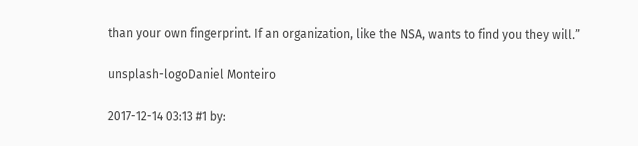than your own fingerprint. If an organization, like the NSA, wants to find you they will.”

unsplash-logoDaniel Monteiro

2017-12-14 03:13 #1 by: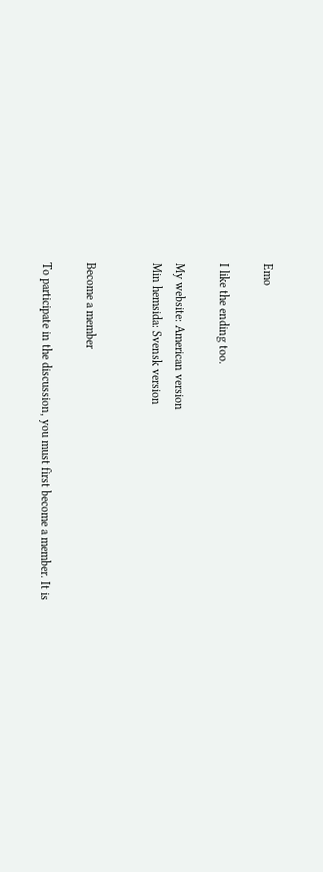Emo

I like the ending too.

My website: American version
Min hemsida: Svensk version


Become a member

To participate in the discussion, you must first become a member. It is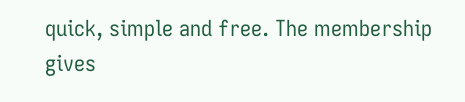quick, simple and free. The membership gives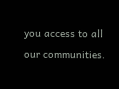you access to all our communities.